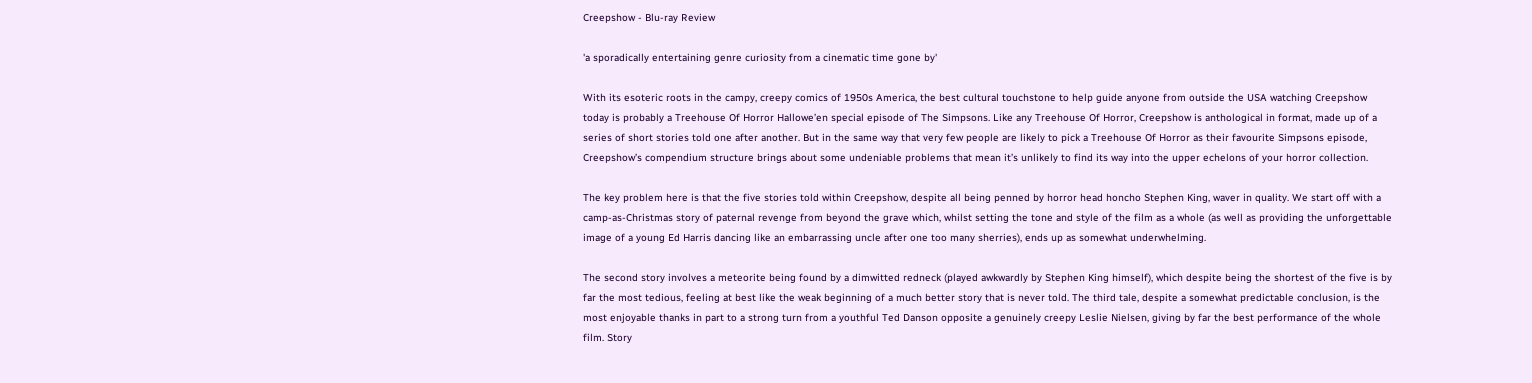Creepshow - Blu-ray Review

'a sporadically entertaining genre curiosity from a cinematic time gone by'

With its esoteric roots in the campy, creepy comics of 1950s America, the best cultural touchstone to help guide anyone from outside the USA watching Creepshow today is probably a Treehouse Of Horror Hallowe’en special episode of The Simpsons. Like any Treehouse Of Horror, Creepshow is anthological in format, made up of a series of short stories told one after another. But in the same way that very few people are likely to pick a Treehouse Of Horror as their favourite Simpsons episode, Creepshow’s compendium structure brings about some undeniable problems that mean it’s unlikely to find its way into the upper echelons of your horror collection.

The key problem here is that the five stories told within Creepshow, despite all being penned by horror head honcho Stephen King, waver in quality. We start off with a camp-as-Christmas story of paternal revenge from beyond the grave which, whilst setting the tone and style of the film as a whole (as well as providing the unforgettable image of a young Ed Harris dancing like an embarrassing uncle after one too many sherries), ends up as somewhat underwhelming.

The second story involves a meteorite being found by a dimwitted redneck (played awkwardly by Stephen King himself), which despite being the shortest of the five is by far the most tedious, feeling at best like the weak beginning of a much better story that is never told. The third tale, despite a somewhat predictable conclusion, is the most enjoyable thanks in part to a strong turn from a youthful Ted Danson opposite a genuinely creepy Leslie Nielsen, giving by far the best performance of the whole film. Story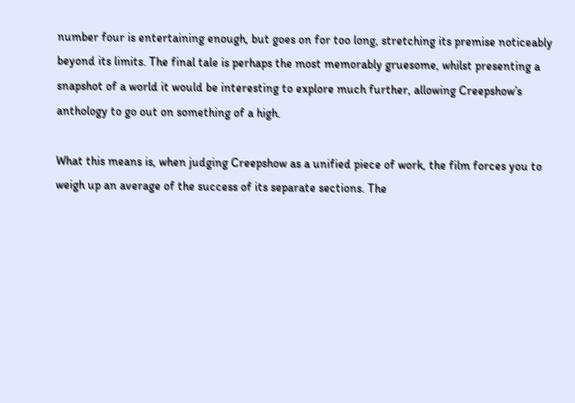number four is entertaining enough, but goes on for too long, stretching its premise noticeably beyond its limits. The final tale is perhaps the most memorably gruesome, whilst presenting a snapshot of a world it would be interesting to explore much further, allowing Creepshow’s anthology to go out on something of a high.

What this means is, when judging Creepshow as a unified piece of work, the film forces you to weigh up an average of the success of its separate sections. The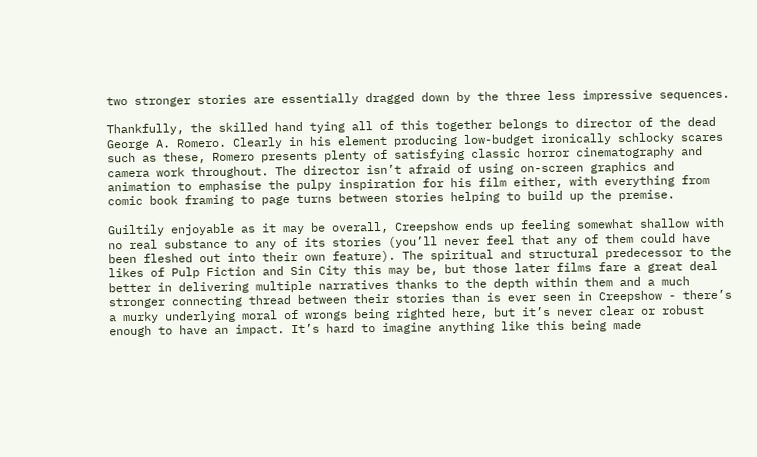two stronger stories are essentially dragged down by the three less impressive sequences.

Thankfully, the skilled hand tying all of this together belongs to director of the dead George A. Romero. Clearly in his element producing low-budget ironically schlocky scares such as these, Romero presents plenty of satisfying classic horror cinematography and camera work throughout. The director isn’t afraid of using on-screen graphics and animation to emphasise the pulpy inspiration for his film either, with everything from comic book framing to page turns between stories helping to build up the premise.

Guiltily enjoyable as it may be overall, Creepshow ends up feeling somewhat shallow with no real substance to any of its stories (you’ll never feel that any of them could have been fleshed out into their own feature). The spiritual and structural predecessor to the likes of Pulp Fiction and Sin City this may be, but those later films fare a great deal better in delivering multiple narratives thanks to the depth within them and a much stronger connecting thread between their stories than is ever seen in Creepshow - there’s a murky underlying moral of wrongs being righted here, but it’s never clear or robust enough to have an impact. It’s hard to imagine anything like this being made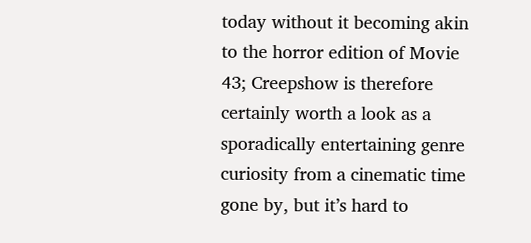today without it becoming akin to the horror edition of Movie 43; Creepshow is therefore certainly worth a look as a sporadically entertaining genre curiosity from a cinematic time gone by, but it’s hard to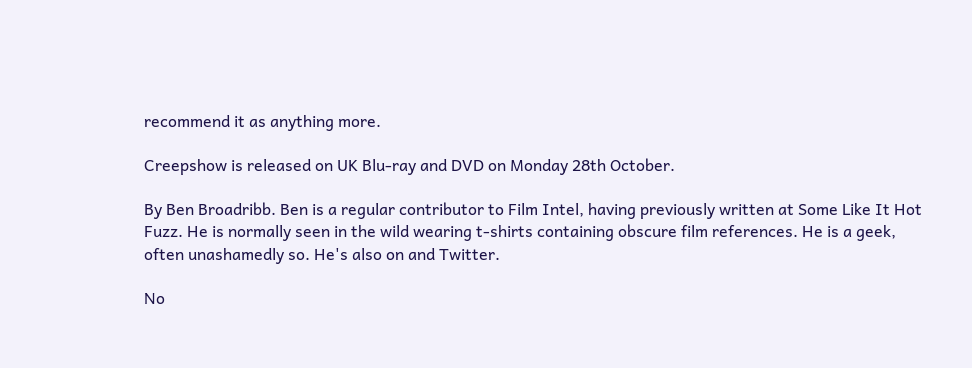recommend it as anything more.

Creepshow is released on UK Blu-ray and DVD on Monday 28th October.

By Ben Broadribb. Ben is a regular contributor to Film Intel, having previously written at Some Like It Hot Fuzz. He is normally seen in the wild wearing t-shirts containing obscure film references. He is a geek, often unashamedly so. He's also on and Twitter.

No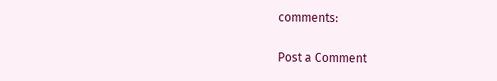comments:

Post a Comment